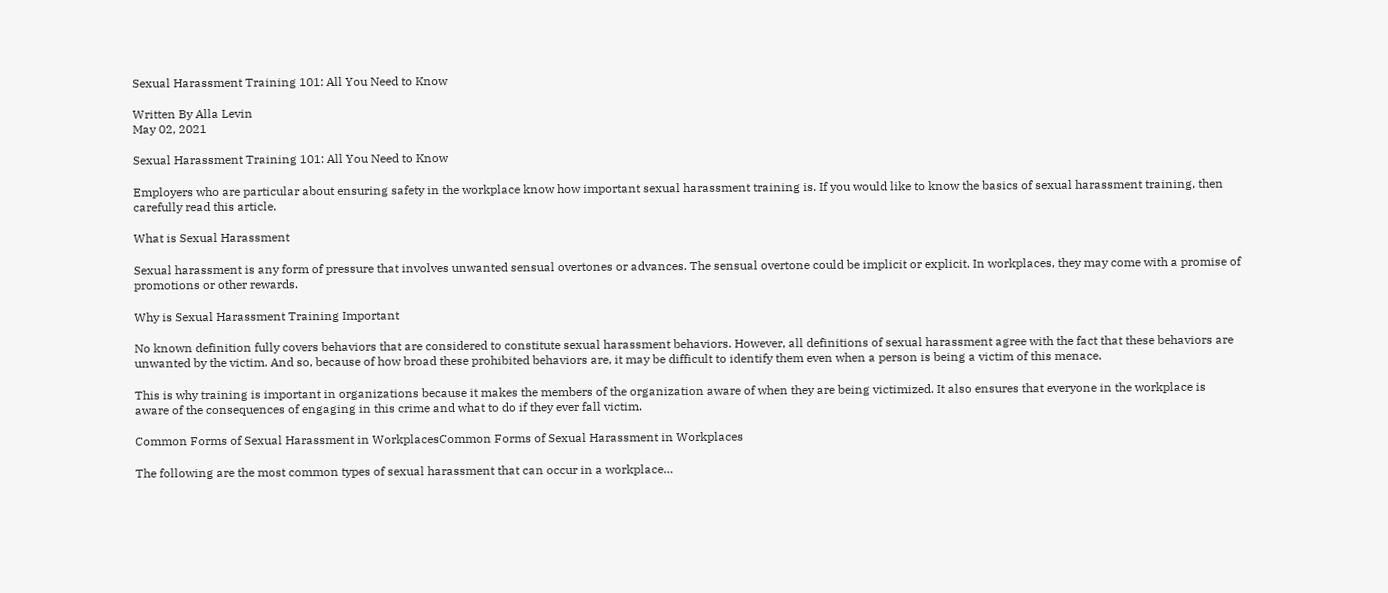Sexual Harassment Training 101: All You Need to Know

Written By Alla Levin
May 02, 2021

Sexual Harassment Training 101: All You Need to Know

Employers who are particular about ensuring safety in the workplace know how important sexual harassment training is. If you would like to know the basics of sexual harassment training, then carefully read this article.

What is Sexual Harassment

Sexual harassment is any form of pressure that involves unwanted sensual overtones or advances. The sensual overtone could be implicit or explicit. In workplaces, they may come with a promise of promotions or other rewards.

Why is Sexual Harassment Training Important

No known definition fully covers behaviors that are considered to constitute sexual harassment behaviors. However, all definitions of sexual harassment agree with the fact that these behaviors are unwanted by the victim. And so, because of how broad these prohibited behaviors are, it may be difficult to identify them even when a person is being a victim of this menace.

This is why training is important in organizations because it makes the members of the organization aware of when they are being victimized. It also ensures that everyone in the workplace is aware of the consequences of engaging in this crime and what to do if they ever fall victim.

Common Forms of Sexual Harassment in WorkplacesCommon Forms of Sexual Harassment in Workplaces

The following are the most common types of sexual harassment that can occur in a workplace…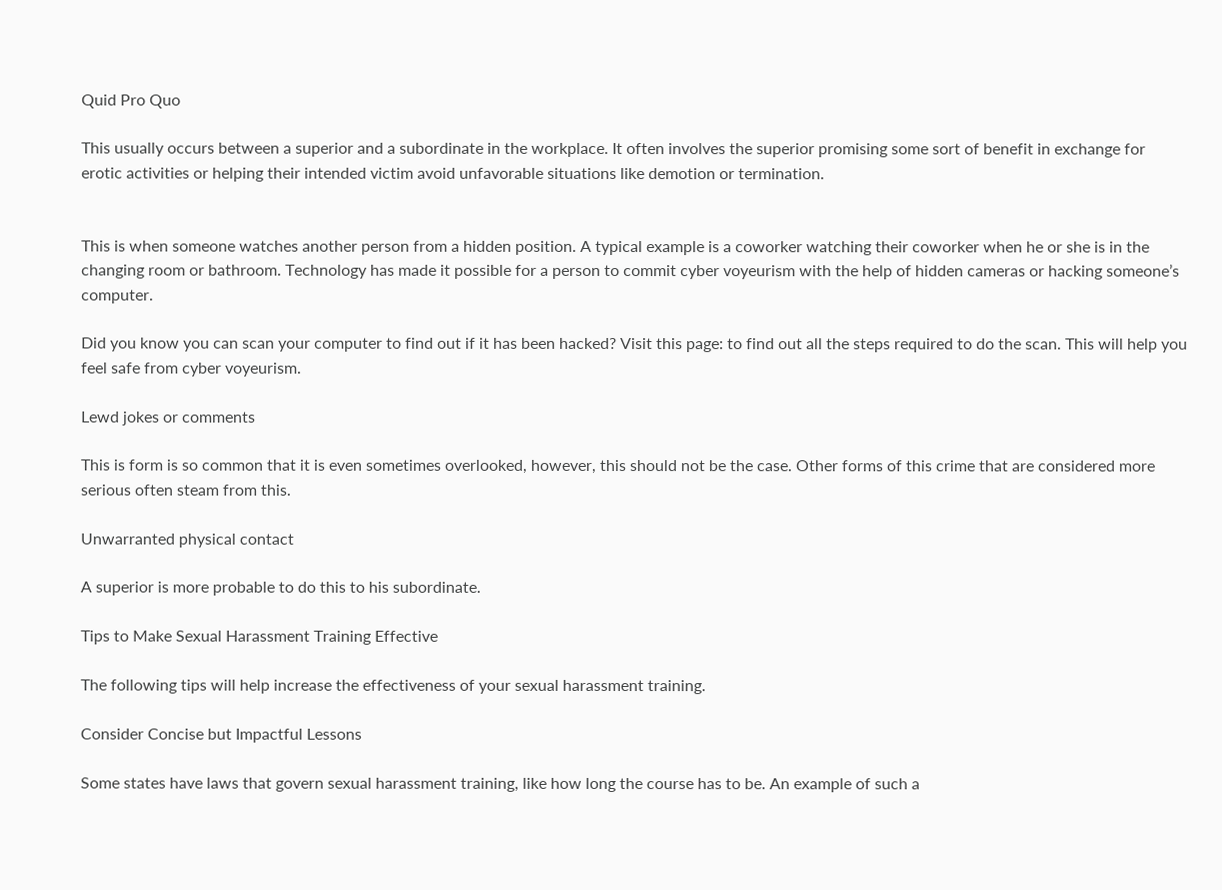Quid Pro Quo

This usually occurs between a superior and a subordinate in the workplace. It often involves the superior promising some sort of benefit in exchange for erotic activities or helping their intended victim avoid unfavorable situations like demotion or termination.


This is when someone watches another person from a hidden position. A typical example is a coworker watching their coworker when he or she is in the changing room or bathroom. Technology has made it possible for a person to commit cyber voyeurism with the help of hidden cameras or hacking someone’s computer.

Did you know you can scan your computer to find out if it has been hacked? Visit this page: to find out all the steps required to do the scan. This will help you feel safe from cyber voyeurism.

Lewd jokes or comments

This is form is so common that it is even sometimes overlooked, however, this should not be the case. Other forms of this crime that are considered more serious often steam from this.

Unwarranted physical contact

A superior is more probable to do this to his subordinate.

Tips to Make Sexual Harassment Training Effective

The following tips will help increase the effectiveness of your sexual harassment training.

Consider Concise but Impactful Lessons

Some states have laws that govern sexual harassment training, like how long the course has to be. An example of such a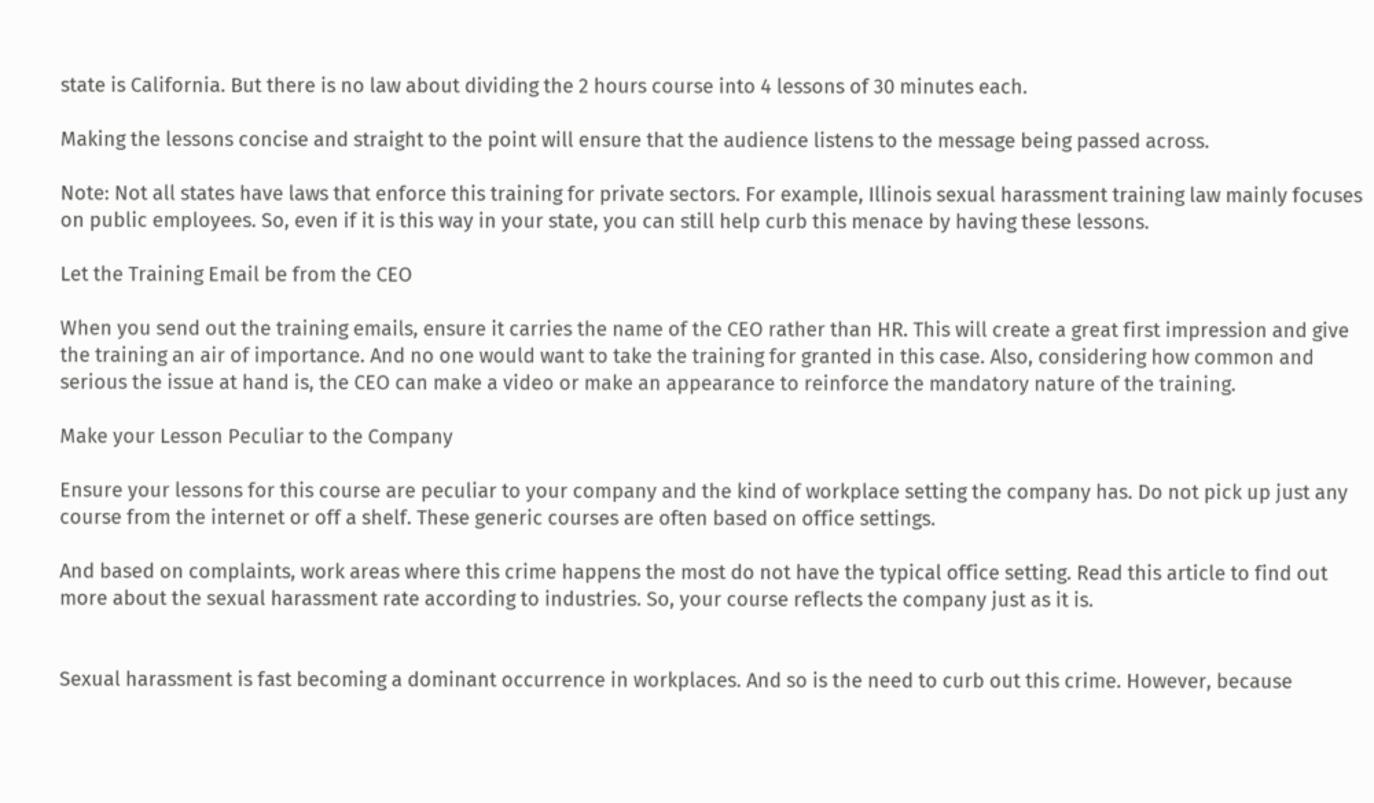state is California. But there is no law about dividing the 2 hours course into 4 lessons of 30 minutes each.

Making the lessons concise and straight to the point will ensure that the audience listens to the message being passed across.

Note: Not all states have laws that enforce this training for private sectors. For example, Illinois sexual harassment training law mainly focuses on public employees. So, even if it is this way in your state, you can still help curb this menace by having these lessons.

Let the Training Email be from the CEO

When you send out the training emails, ensure it carries the name of the CEO rather than HR. This will create a great first impression and give the training an air of importance. And no one would want to take the training for granted in this case. Also, considering how common and serious the issue at hand is, the CEO can make a video or make an appearance to reinforce the mandatory nature of the training.

Make your Lesson Peculiar to the Company

Ensure your lessons for this course are peculiar to your company and the kind of workplace setting the company has. Do not pick up just any course from the internet or off a shelf. These generic courses are often based on office settings.

And based on complaints, work areas where this crime happens the most do not have the typical office setting. Read this article to find out more about the sexual harassment rate according to industries. So, your course reflects the company just as it is.


Sexual harassment is fast becoming a dominant occurrence in workplaces. And so is the need to curb out this crime. However, because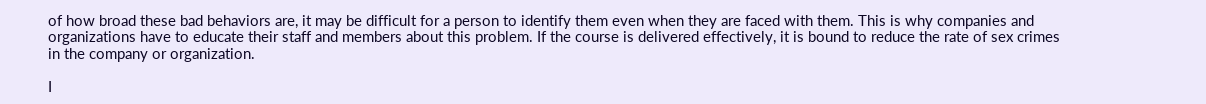of how broad these bad behaviors are, it may be difficult for a person to identify them even when they are faced with them. This is why companies and organizations have to educate their staff and members about this problem. If the course is delivered effectively, it is bound to reduce the rate of sex crimes in the company or organization.

I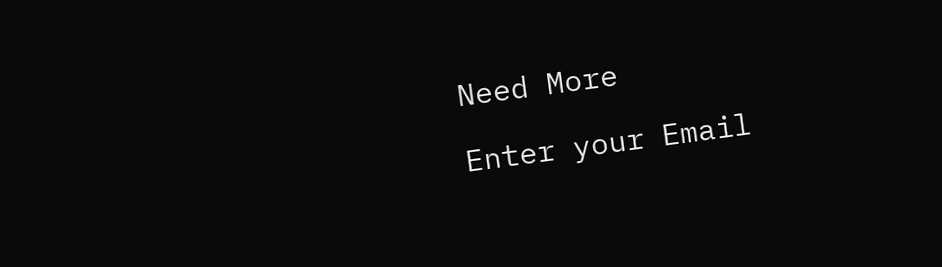Need More

Enter your Email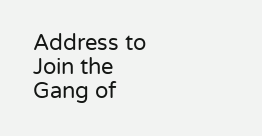Address to Join the
Gang of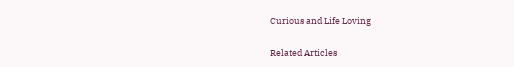Curious and Life Loving

Related Articles